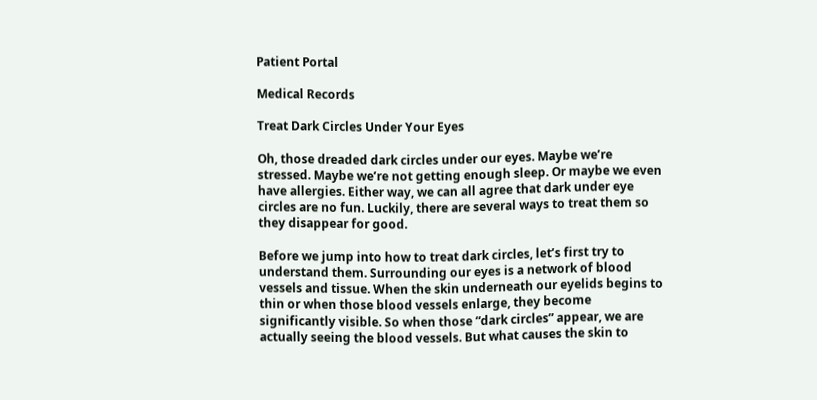Patient Portal

Medical Records

Treat Dark Circles Under Your Eyes

Oh, those dreaded dark circles under our eyes. Maybe we’re stressed. Maybe we’re not getting enough sleep. Or maybe we even have allergies. Either way, we can all agree that dark under eye circles are no fun. Luckily, there are several ways to treat them so they disappear for good.

Before we jump into how to treat dark circles, let’s first try to understand them. Surrounding our eyes is a network of blood vessels and tissue. When the skin underneath our eyelids begins to thin or when those blood vessels enlarge, they become significantly visible. So when those “dark circles” appear, we are actually seeing the blood vessels. But what causes the skin to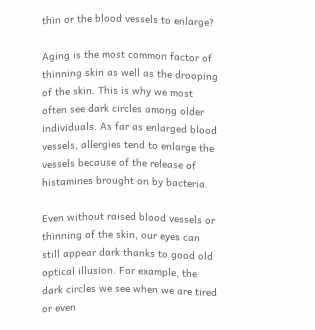thin or the blood vessels to enlarge?

Aging is the most common factor of thinning skin as well as the drooping of the skin. This is why we most often see dark circles among older individuals. As far as enlarged blood vessels, allergies tend to enlarge the vessels because of the release of histamines brought on by bacteria.

Even without raised blood vessels or thinning of the skin, our eyes can still appear dark thanks to good old optical illusion. For example, the dark circles we see when we are tired or even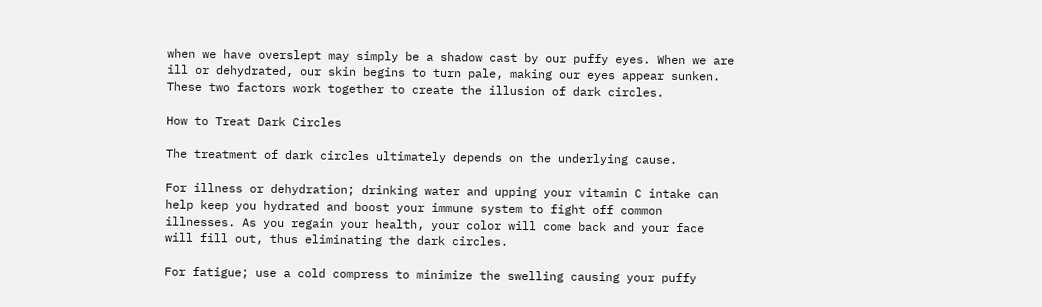when we have overslept may simply be a shadow cast by our puffy eyes. When we are ill or dehydrated, our skin begins to turn pale, making our eyes appear sunken. These two factors work together to create the illusion of dark circles.

How to Treat Dark Circles

The treatment of dark circles ultimately depends on the underlying cause.

For illness or dehydration; drinking water and upping your vitamin C intake can help keep you hydrated and boost your immune system to fight off common illnesses. As you regain your health, your color will come back and your face will fill out, thus eliminating the dark circles.

For fatigue; use a cold compress to minimize the swelling causing your puffy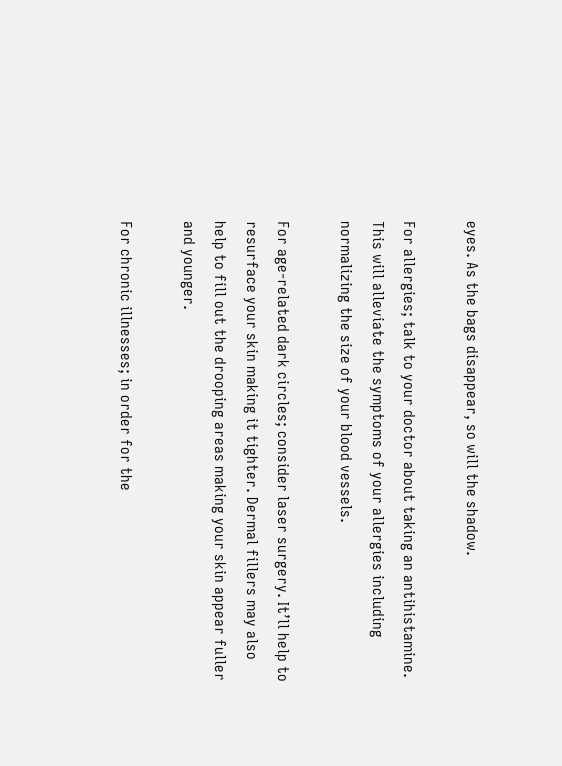eyes. As the bags disappear, so will the shadow.

For allergies; talk to your doctor about taking an antihistamine. This will alleviate the symptoms of your allergies including normalizing the size of your blood vessels.

For age-related dark circles; consider laser surgery. It’ll help to resurface your skin making it tighter. Dermal fillers may also help to fill out the drooping areas making your skin appear fuller and younger.

For chronic illnesses; in order for the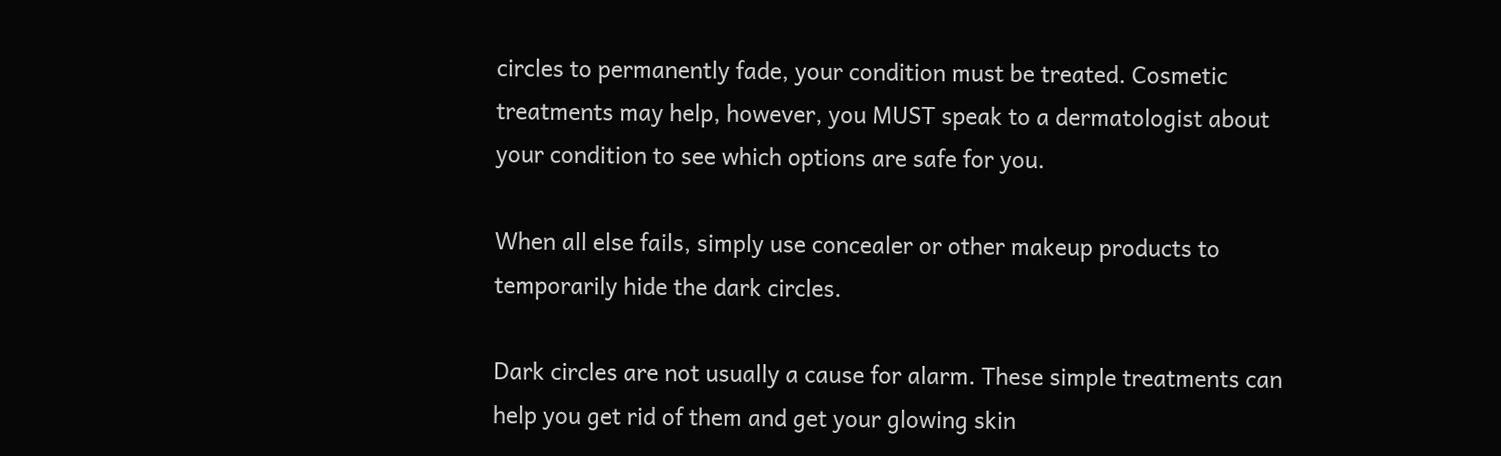circles to permanently fade, your condition must be treated. Cosmetic treatments may help, however, you MUST speak to a dermatologist about your condition to see which options are safe for you.

When all else fails, simply use concealer or other makeup products to temporarily hide the dark circles.

Dark circles are not usually a cause for alarm. These simple treatments can help you get rid of them and get your glowing skin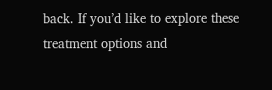back. If you’d like to explore these treatment options and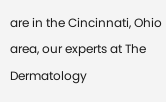are in the Cincinnati, Ohio area, our experts at The Dermatology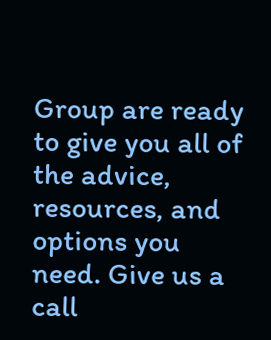Group are ready to give you all of the advice, resources, and options you need. Give us a call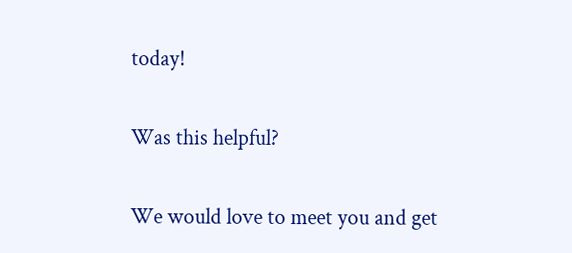today!

Was this helpful?

We would love to meet you and get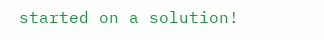started on a solution!